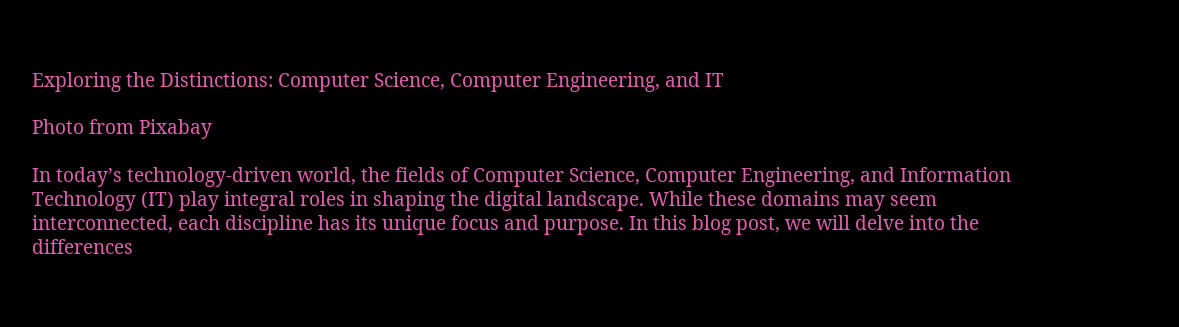Exploring the Distinctions: Computer Science, Computer Engineering, and IT

Photo from Pixabay

In today’s technology-driven world, the fields of Computer Science, Computer Engineering, and Information Technology (IT) play integral roles in shaping the digital landscape. While these domains may seem interconnected, each discipline has its unique focus and purpose. In this blog post, we will delve into the differences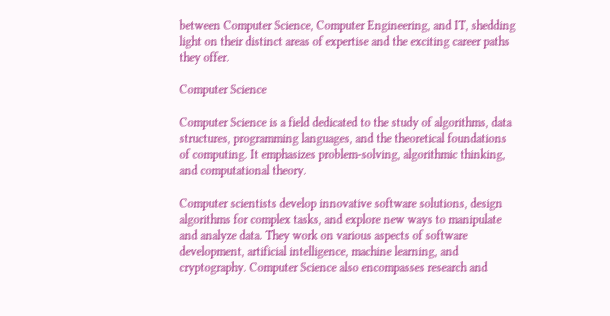between Computer Science, Computer Engineering, and IT, shedding light on their distinct areas of expertise and the exciting career paths they offer.

Computer Science

Computer Science is a field dedicated to the study of algorithms, data structures, programming languages, and the theoretical foundations of computing. It emphasizes problem-solving, algorithmic thinking, and computational theory.

Computer scientists develop innovative software solutions, design algorithms for complex tasks, and explore new ways to manipulate and analyze data. They work on various aspects of software development, artificial intelligence, machine learning, and cryptography. Computer Science also encompasses research and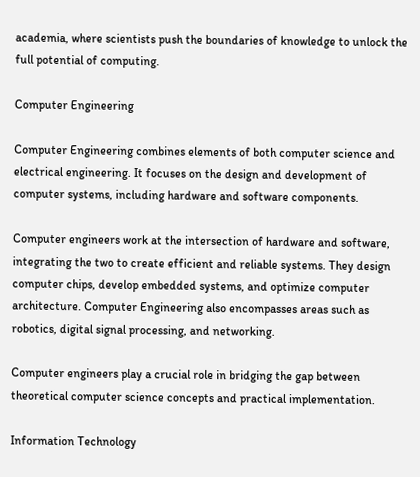academia, where scientists push the boundaries of knowledge to unlock the full potential of computing.

Computer Engineering

Computer Engineering combines elements of both computer science and electrical engineering. It focuses on the design and development of computer systems, including hardware and software components.

Computer engineers work at the intersection of hardware and software, integrating the two to create efficient and reliable systems. They design computer chips, develop embedded systems, and optimize computer architecture. Computer Engineering also encompasses areas such as robotics, digital signal processing, and networking.

Computer engineers play a crucial role in bridging the gap between theoretical computer science concepts and practical implementation.

Information Technology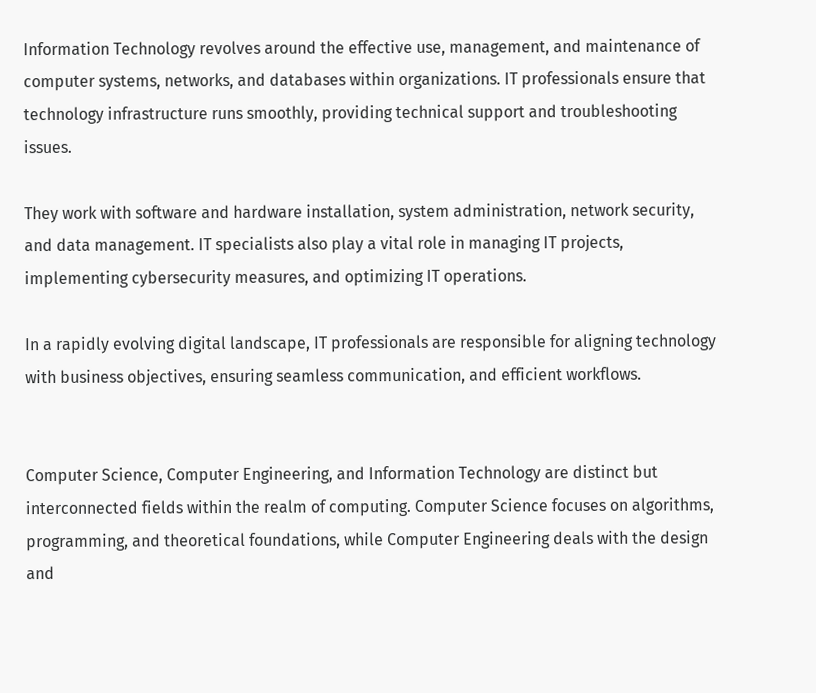Information Technology revolves around the effective use, management, and maintenance of computer systems, networks, and databases within organizations. IT professionals ensure that technology infrastructure runs smoothly, providing technical support and troubleshooting issues.

They work with software and hardware installation, system administration, network security, and data management. IT specialists also play a vital role in managing IT projects, implementing cybersecurity measures, and optimizing IT operations.

In a rapidly evolving digital landscape, IT professionals are responsible for aligning technology with business objectives, ensuring seamless communication, and efficient workflows.


Computer Science, Computer Engineering, and Information Technology are distinct but interconnected fields within the realm of computing. Computer Science focuses on algorithms, programming, and theoretical foundations, while Computer Engineering deals with the design and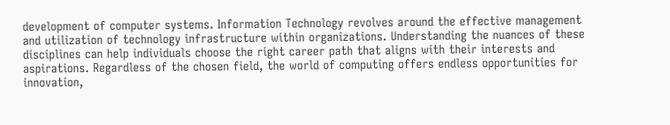development of computer systems. Information Technology revolves around the effective management and utilization of technology infrastructure within organizations. Understanding the nuances of these disciplines can help individuals choose the right career path that aligns with their interests and aspirations. Regardless of the chosen field, the world of computing offers endless opportunities for innovation,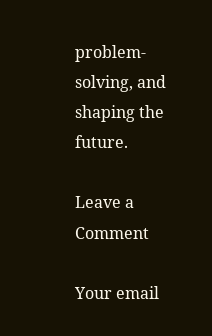problem-solving, and shaping the future.

Leave a Comment

Your email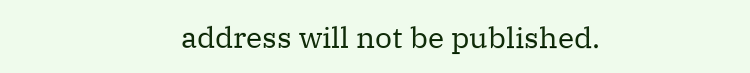address will not be published.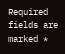Required fields are marked *